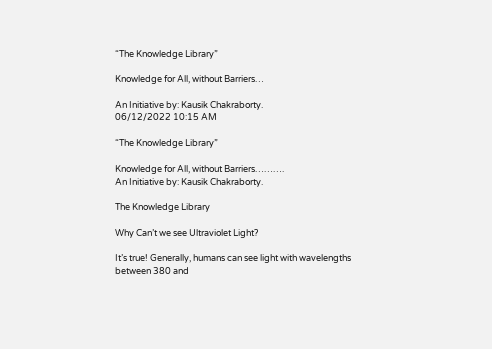“The Knowledge Library”

Knowledge for All, without Barriers…

An Initiative by: Kausik Chakraborty.
06/12/2022 10:15 AM

“The Knowledge Library”

Knowledge for All, without Barriers……….
An Initiative by: Kausik Chakraborty.

The Knowledge Library

Why Can’t we see Ultraviolet Light?

It’s true! Generally, humans can see light with wavelengths between 380 and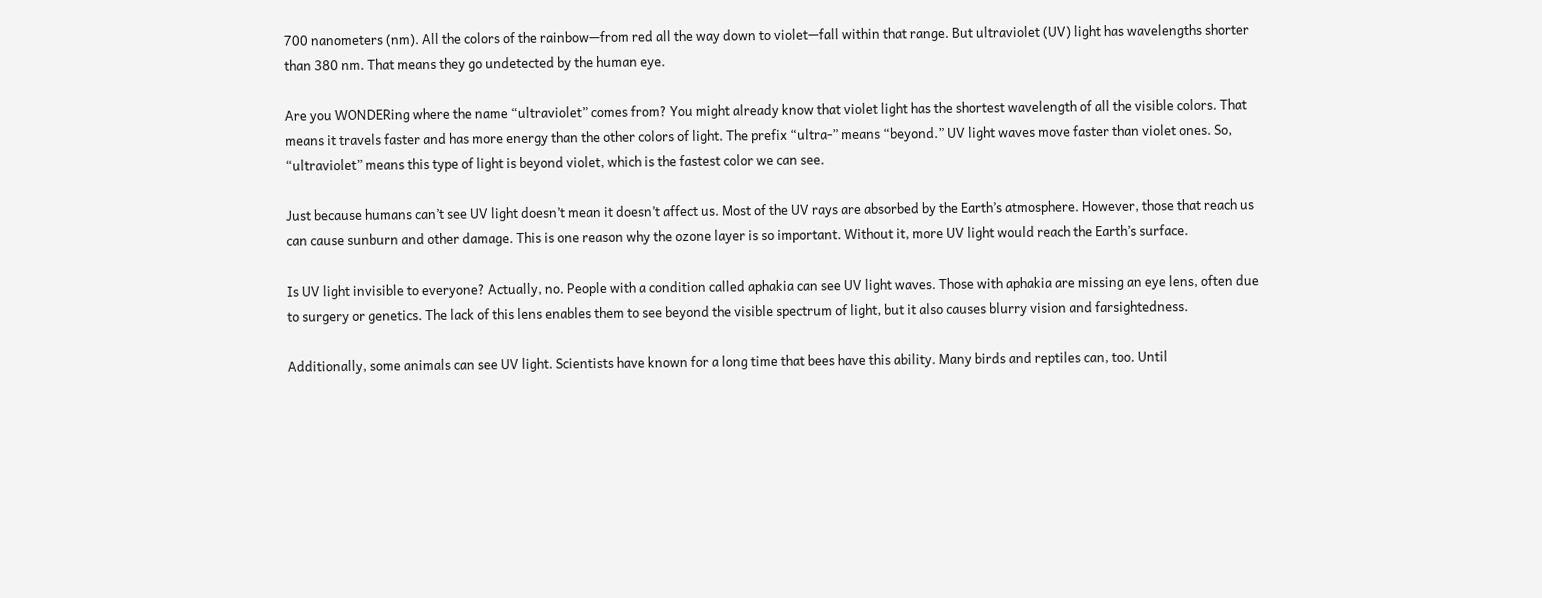700 nanometers (nm). All the colors of the rainbow—from red all the way down to violet—fall within that range. But ultraviolet (UV) light has wavelengths shorter than 380 nm. That means they go undetected by the human eye.

Are you WONDERing where the name “ultraviolet” comes from? You might already know that violet light has the shortest wavelength of all the visible colors. That means it travels faster and has more energy than the other colors of light. The prefix “ultra-” means “beyond.” UV light waves move faster than violet ones. So, “ultraviolet” means this type of light is beyond violet, which is the fastest color we can see.

Just because humans can’t see UV light doesn’t mean it doesn’t affect us. Most of the UV rays are absorbed by the Earth’s atmosphere. However, those that reach us can cause sunburn and other damage. This is one reason why the ozone layer is so important. Without it, more UV light would reach the Earth’s surface.

Is UV light invisible to everyone? Actually, no. People with a condition called aphakia can see UV light waves. Those with aphakia are missing an eye lens, often due to surgery or genetics. The lack of this lens enables them to see beyond the visible spectrum of light, but it also causes blurry vision and farsightedness.

Additionally, some animals can see UV light. Scientists have known for a long time that bees have this ability. Many birds and reptiles can, too. Until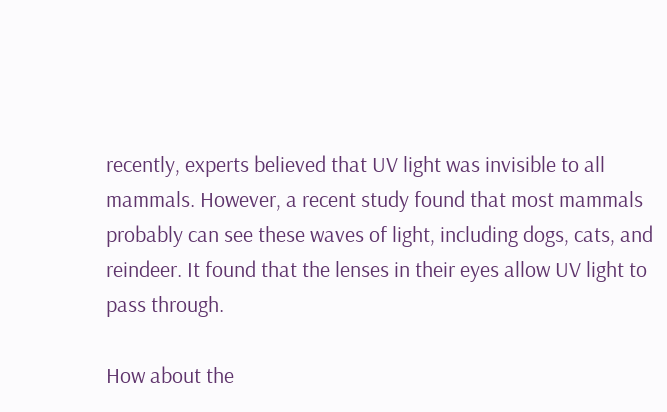recently, experts believed that UV light was invisible to all mammals. However, a recent study found that most mammals probably can see these waves of light, including dogs, cats, and reindeer. It found that the lenses in their eyes allow UV light to pass through.

How about the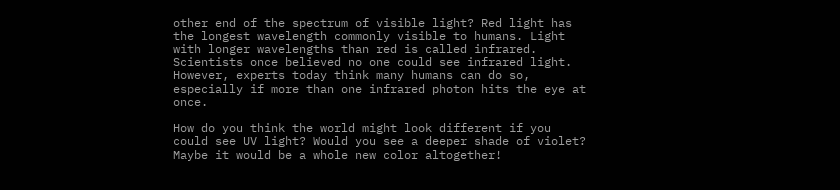other end of the spectrum of visible light? Red light has the longest wavelength commonly visible to humans. Light with longer wavelengths than red is called infrared. Scientists once believed no one could see infrared light. However, experts today think many humans can do so, especially if more than one infrared photon hits the eye at once.

How do you think the world might look different if you could see UV light? Would you see a deeper shade of violet? Maybe it would be a whole new color altogether!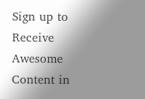Sign up to Receive Awesome Content in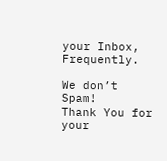your Inbox, Frequently.

We don’t Spam!
Thank You for your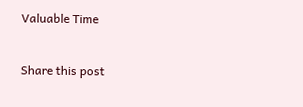Valuable Time


Share this post